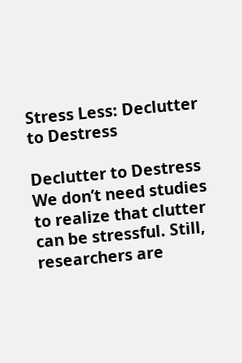Stress Less: Declutter to Destress

Declutter to Destress We don’t need studies to realize that clutter can be stressful. Still, researchers are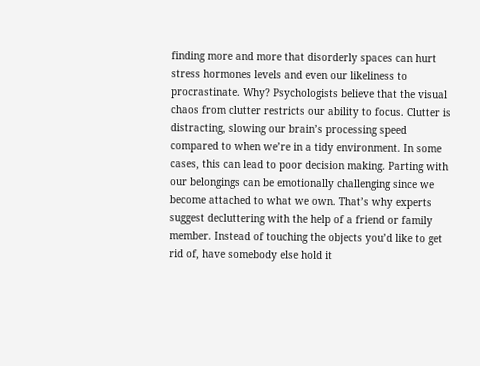finding more and more that disorderly spaces can hurt stress hormones levels and even our likeliness to procrastinate. Why? Psychologists believe that the visual chaos from clutter restricts our ability to focus. Clutter is distracting, slowing our brain’s processing speed compared to when we’re in a tidy environment. In some cases, this can lead to poor decision making. Parting with our belongings can be emotionally challenging since we become attached to what we own. That’s why experts suggest decluttering with the help of a friend or family member. Instead of touching the objects you’d like to get rid of, have somebody else hold it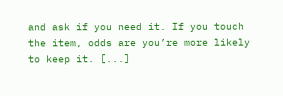and ask if you need it. If you touch the item, odds are you’re more likely to keep it. [...]